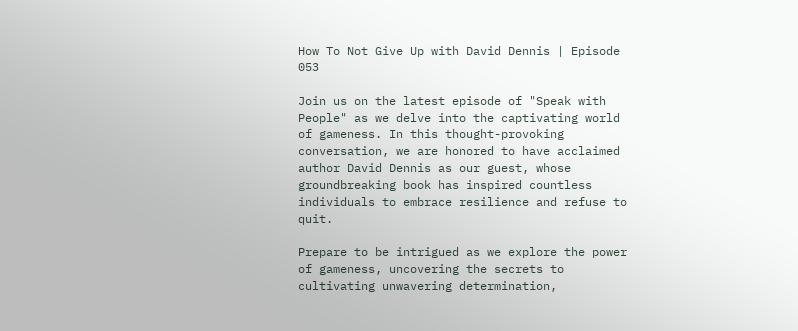How To Not Give Up with David Dennis | Episode 053

Join us on the latest episode of "Speak with People" as we delve into the captivating world of gameness. In this thought-provoking conversation, we are honored to have acclaimed author David Dennis as our guest, whose groundbreaking book has inspired countless individuals to embrace resilience and refuse to quit.

Prepare to be intrigued as we explore the power of gameness, uncovering the secrets to cultivating unwavering determination,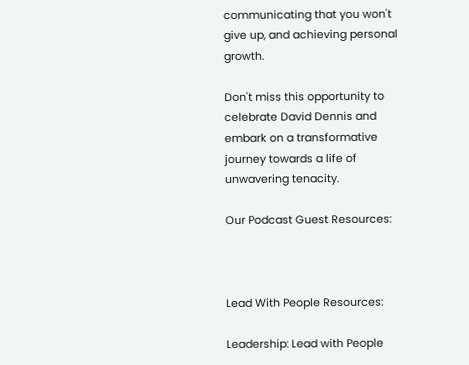communicating that you won't give up, and achieving personal growth.

Don't miss this opportunity to celebrate David Dennis and embark on a transformative journey towards a life of unwavering tenacity.

Our Podcast Guest Resources:



Lead With People Resources:

Leadership: Lead with People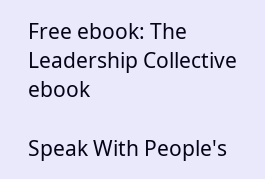Free ebook: The Leadership Collective ebook

Speak With People's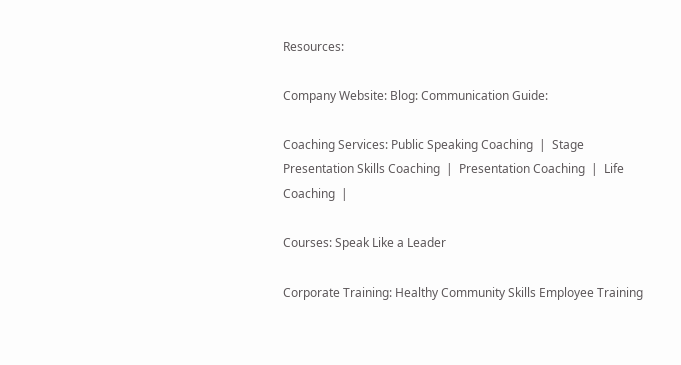Resources:

Company Website: Blog: Communication Guide:

Coaching Services: Public Speaking Coaching  |  Stage Presentation Skills Coaching  |  Presentation Coaching  |  Life Coaching  |

Courses: Speak Like a Leader

Corporate Training: Healthy Community Skills Employee Training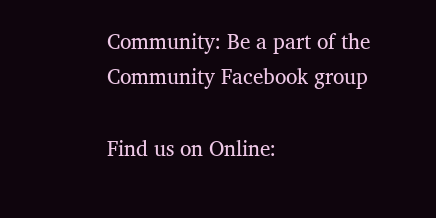Community: Be a part of the Community Facebook group

Find us on Online: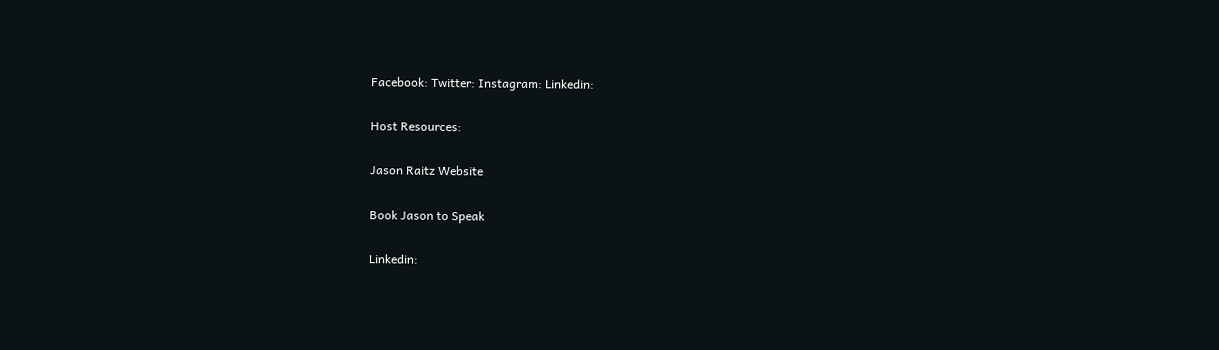Facebook: Twitter: Instagram: Linkedin:

Host Resources:

Jason Raitz Website

Book Jason to Speak

Linkedin: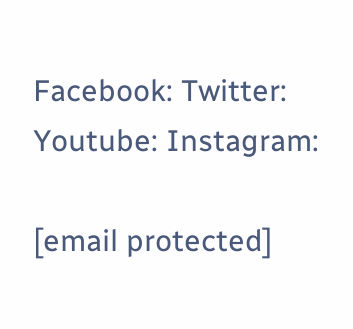Facebook: Twitter: Youtube: Instagram:

[email protected]